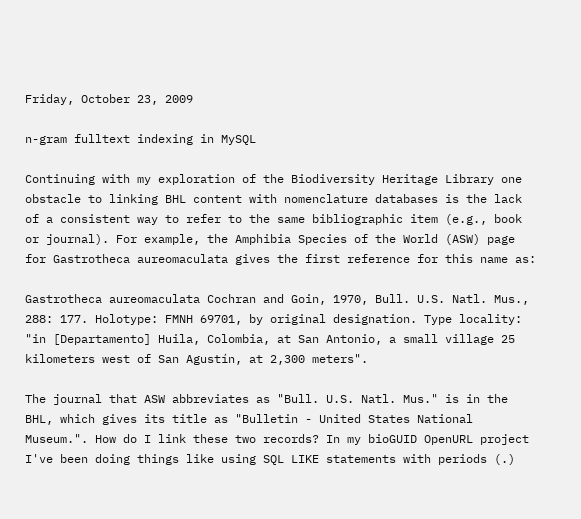Friday, October 23, 2009

n-gram fulltext indexing in MySQL

Continuing with my exploration of the Biodiversity Heritage Library one obstacle to linking BHL content with nomenclature databases is the lack of a consistent way to refer to the same bibliographic item (e.g., book or journal). For example, the Amphibia Species of the World (ASW) page for Gastrotheca aureomaculata gives the first reference for this name as:

Gastrotheca aureomaculata Cochran and Goin, 1970, Bull. U.S. Natl. Mus., 288: 177. Holotype: FMNH 69701, by original designation. Type locality: "in [Departamento] Huila, Colombia, at San Antonio, a small village 25 kilometers west of San Agustín, at 2,300 meters".

The journal that ASW abbreviates as "Bull. U.S. Natl. Mus." is in the BHL, which gives its title as "Bulletin - United States National Museum.". How do I link these two records? In my bioGUID OpenURL project I've been doing things like using SQL LIKE statements with periods (.)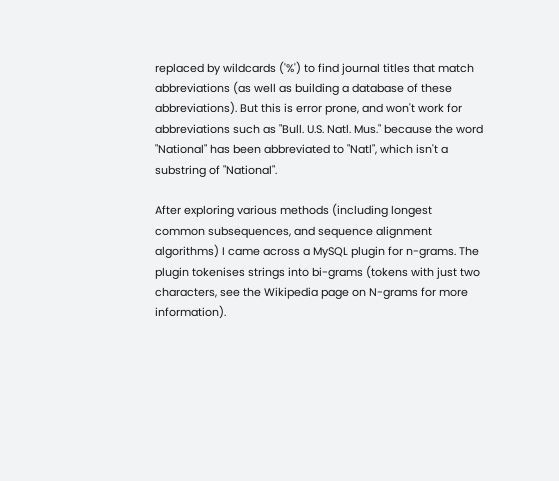replaced by wildcards ('%') to find journal titles that match abbreviations (as well as building a database of these abbreviations). But this is error prone, and won't work for abbreviations such as "Bull. U.S. Natl. Mus." because the word "National" has been abbreviated to "Natl", which isn't a substring of "National".

After exploring various methods (including longest common subsequences, and sequence alignment algorithms) I came across a MySQL plugin for n-grams. The plugin tokenises strings into bi-grams (tokens with just two characters, see the Wikipedia page on N-grams for more information).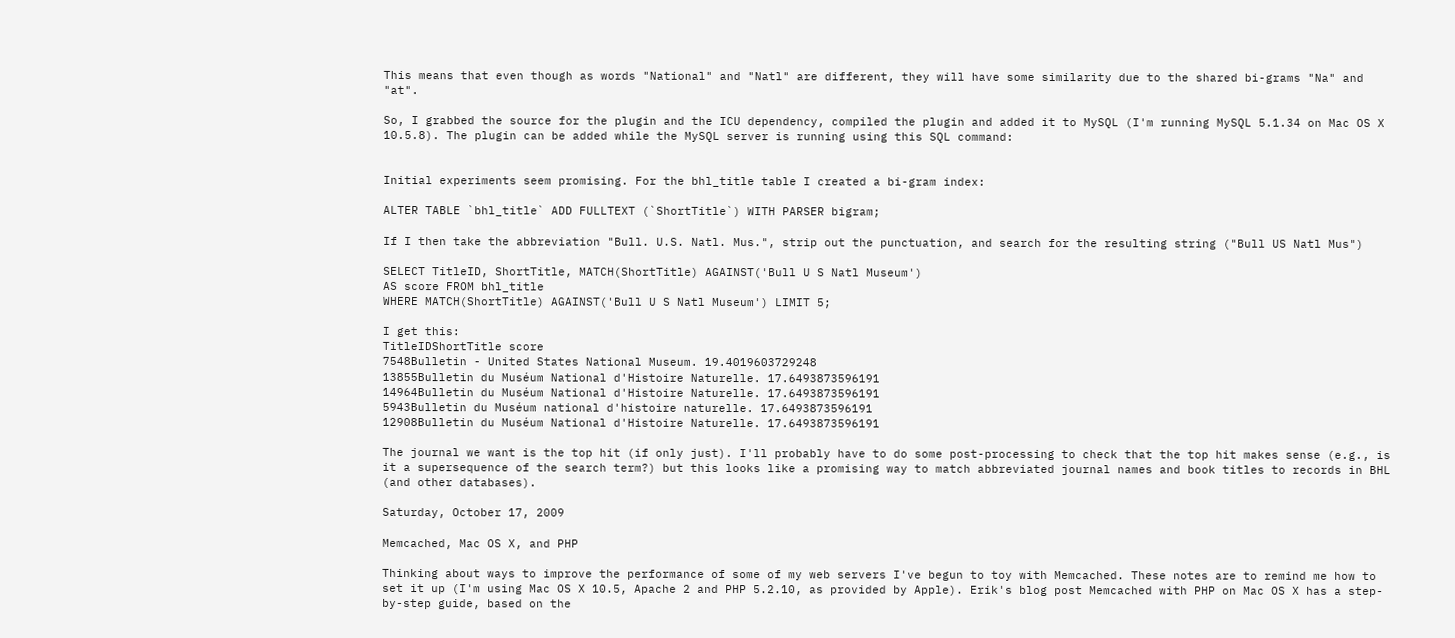This means that even though as words "National" and "Natl" are different, they will have some similarity due to the shared bi-grams "Na" and "at".

So, I grabbed the source for the plugin and the ICU dependency, compiled the plugin and added it to MySQL (I'm running MySQL 5.1.34 on Mac OS X 10.5.8). The plugin can be added while the MySQL server is running using this SQL command:


Initial experiments seem promising. For the bhl_title table I created a bi-gram index:

ALTER TABLE `bhl_title` ADD FULLTEXT (`ShortTitle`) WITH PARSER bigram;

If I then take the abbreviation "Bull. U.S. Natl. Mus.", strip out the punctuation, and search for the resulting string ("Bull US Natl Mus")

SELECT TitleID, ShortTitle, MATCH(ShortTitle) AGAINST('Bull U S Natl Museum')
AS score FROM bhl_title
WHERE MATCH(ShortTitle) AGAINST('Bull U S Natl Museum') LIMIT 5;

I get this:
TitleIDShortTitle score
7548Bulletin - United States National Museum. 19.4019603729248
13855Bulletin du Muséum National d'Histoire Naturelle. 17.6493873596191
14964Bulletin du Muséum National d'Histoire Naturelle. 17.6493873596191
5943Bulletin du Muséum national d'histoire naturelle. 17.6493873596191
12908Bulletin du Muséum National d'Histoire Naturelle. 17.6493873596191

The journal we want is the top hit (if only just). I'll probably have to do some post-processing to check that the top hit makes sense (e.g., is it a supersequence of the search term?) but this looks like a promising way to match abbreviated journal names and book titles to records in BHL (and other databases).

Saturday, October 17, 2009

Memcached, Mac OS X, and PHP

Thinking about ways to improve the performance of some of my web servers I've begun to toy with Memcached. These notes are to remind me how to set it up (I'm using Mac OS X 10.5, Apache 2 and PHP 5.2.10, as provided by Apple). Erik's blog post Memcached with PHP on Mac OS X has a step-by-step guide, based on the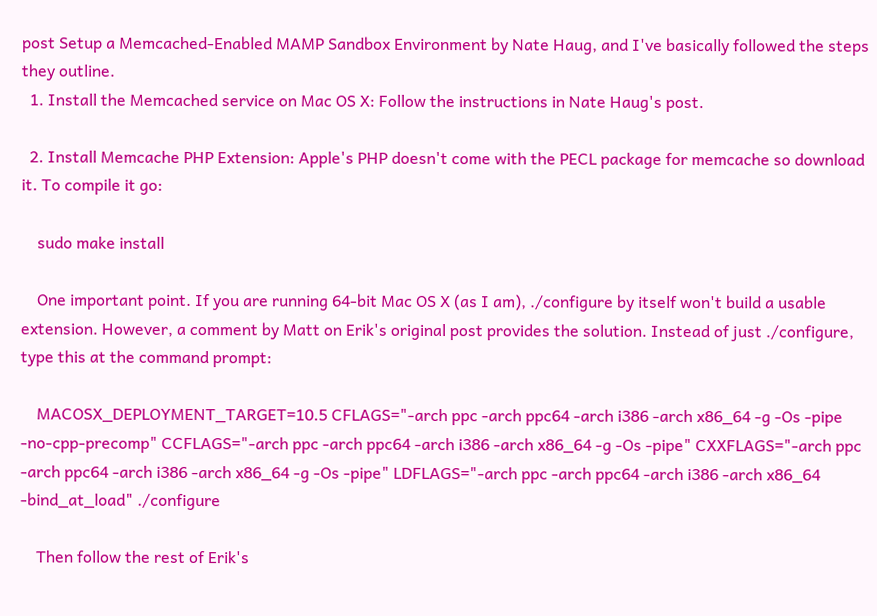post Setup a Memcached-Enabled MAMP Sandbox Environment by Nate Haug, and I've basically followed the steps they outline.
  1. Install the Memcached service on Mac OS X: Follow the instructions in Nate Haug's post.

  2. Install Memcache PHP Extension: Apple's PHP doesn't come with the PECL package for memcache so download it. To compile it go:

    sudo make install

    One important point. If you are running 64-bit Mac OS X (as I am), ./configure by itself won't build a usable extension. However, a comment by Matt on Erik's original post provides the solution. Instead of just ./configure, type this at the command prompt:

    MACOSX_DEPLOYMENT_TARGET=10.5 CFLAGS="-arch ppc -arch ppc64 -arch i386 -arch x86_64 -g -Os -pipe -no-cpp-precomp" CCFLAGS="-arch ppc -arch ppc64 -arch i386 -arch x86_64 -g -Os -pipe" CXXFLAGS="-arch ppc -arch ppc64 -arch i386 -arch x86_64 -g -Os -pipe" LDFLAGS="-arch ppc -arch ppc64 -arch i386 -arch x86_64 -bind_at_load" ./configure

    Then follow the rest of Erik's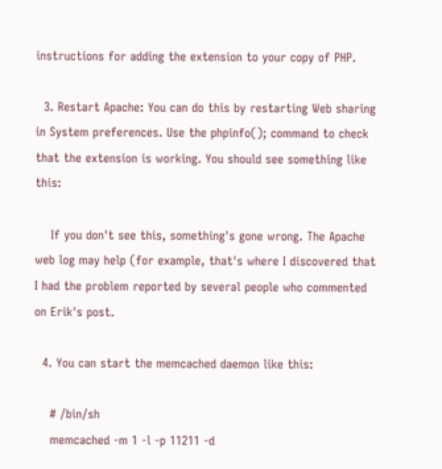instructions for adding the extension to your copy of PHP.

  3. Restart Apache: You can do this by restarting Web sharing in System preferences. Use the phpinfo(); command to check that the extension is working. You should see something like this:

    If you don't see this, something's gone wrong. The Apache web log may help (for example, that's where I discovered that I had the problem reported by several people who commented on Erik's post.

  4. You can start the memcached daemon like this:

    # /bin/sh
    memcached -m 1 -l -p 11211 -d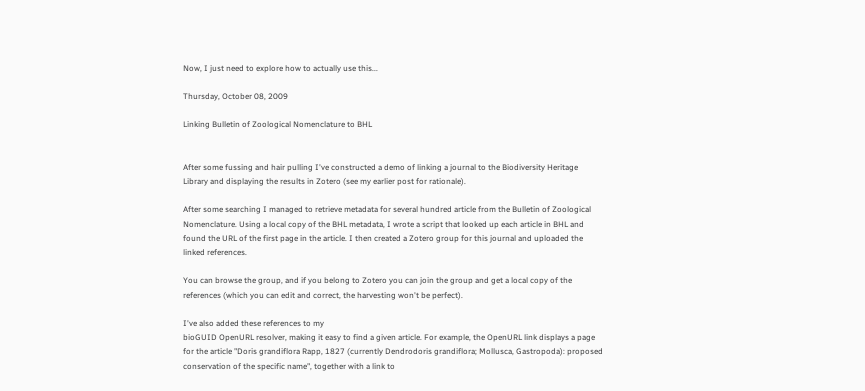Now, I just need to explore how to actually use this...

Thursday, October 08, 2009

Linking Bulletin of Zoological Nomenclature to BHL


After some fussing and hair pulling I've constructed a demo of linking a journal to the Biodiversity Heritage Library and displaying the results in Zotero (see my earlier post for rationale).

After some searching I managed to retrieve metadata for several hundred article from the Bulletin of Zoological Nomenclature. Using a local copy of the BHL metadata, I wrote a script that looked up each article in BHL and found the URL of the first page in the article. I then created a Zotero group for this journal and uploaded the linked references.

You can browse the group, and if you belong to Zotero you can join the group and get a local copy of the references (which you can edit and correct, the harvesting won't be perfect).

I've also added these references to my
bioGUID OpenURL resolver, making it easy to find a given article. For example, the OpenURL link displays a page for the article "Doris grandiflora Rapp, 1827 (currently Dendrodoris grandiflora; Mollusca, Gastropoda): proposed conservation of the specific name", together with a link to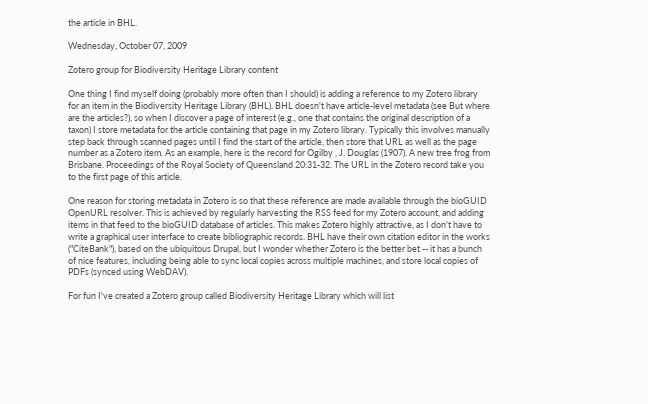the article in BHL.

Wednesday, October 07, 2009

Zotero group for Biodiversity Heritage Library content

One thing I find myself doing (probably more often than I should) is adding a reference to my Zotero library for an item in the Biodiversity Heritage Library (BHL). BHL doesn't have article-level metadata (see But where are the articles?), so when I discover a page of interest (e.g., one that contains the original description of a taxon) I store metadata for the article containing that page in my Zotero library. Typically this involves manually step back through scanned pages until I find the start of the article, then store that URL as well as the page number as a Zotero item. As an example, here is the record for Ogilby , J. Douglas (1907). A new tree frog from Brisbane. Proceedings of the Royal Society of Queensland 20:31-32. The URL in the Zotero record take you to the first page of this article.

One reason for storing metadata in Zotero is so that these reference are made available through the bioGUID OpenURL resolver. This is achieved by regularly harvesting the RSS feed for my Zotero account, and adding items in that feed to the bioGUID database of articles. This makes Zotero highly attractive, as I don't have to write a graphical user interface to create bibliographic records. BHL have their own citation editor in the works ("CiteBank"), based on the ubiquitous Drupal, but I wonder whether Zotero is the better bet -- it has a bunch of nice features, including being able to sync local copies across multiple machines, and store local copies of PDFs (synced using WebDAV).

For fun I've created a Zotero group called Biodiversity Heritage Library which will list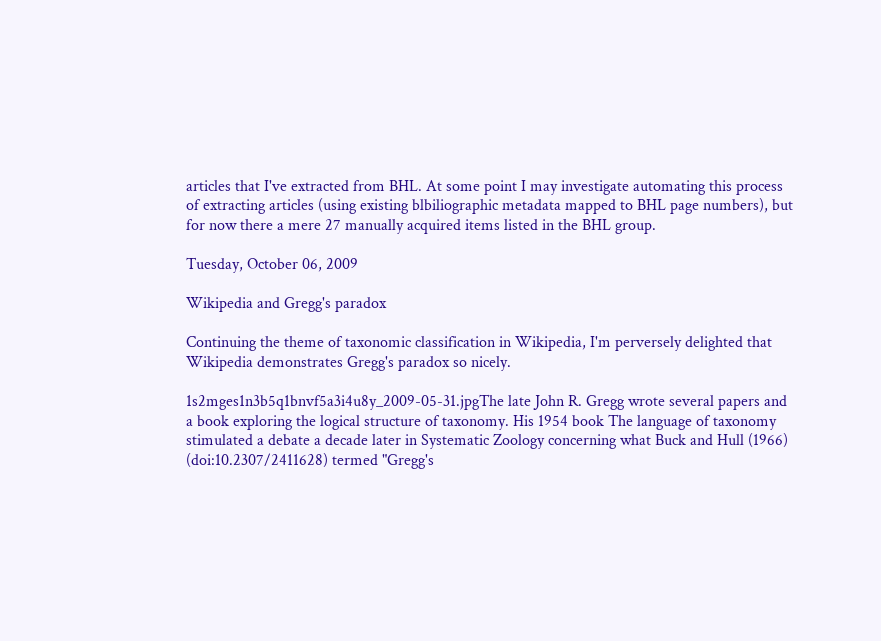articles that I've extracted from BHL. At some point I may investigate automating this process of extracting articles (using existing blbiliographic metadata mapped to BHL page numbers), but for now there a mere 27 manually acquired items listed in the BHL group.

Tuesday, October 06, 2009

Wikipedia and Gregg's paradox

Continuing the theme of taxonomic classification in Wikipedia, I'm perversely delighted that Wikipedia demonstrates Gregg's paradox so nicely.

1s2mges1n3b5q1bnvf5a3i4u8y_2009-05-31.jpgThe late John R. Gregg wrote several papers and a book exploring the logical structure of taxonomy. His 1954 book The language of taxonomy stimulated a debate a decade later in Systematic Zoology concerning what Buck and Hull (1966) (doi:10.2307/2411628) termed "Gregg's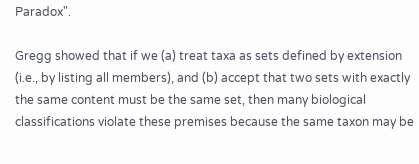Paradox".

Gregg showed that if we (a) treat taxa as sets defined by extension (i.e., by listing all members), and (b) accept that two sets with exactly the same content must be the same set, then many biological classifications violate these premises because the same taxon may be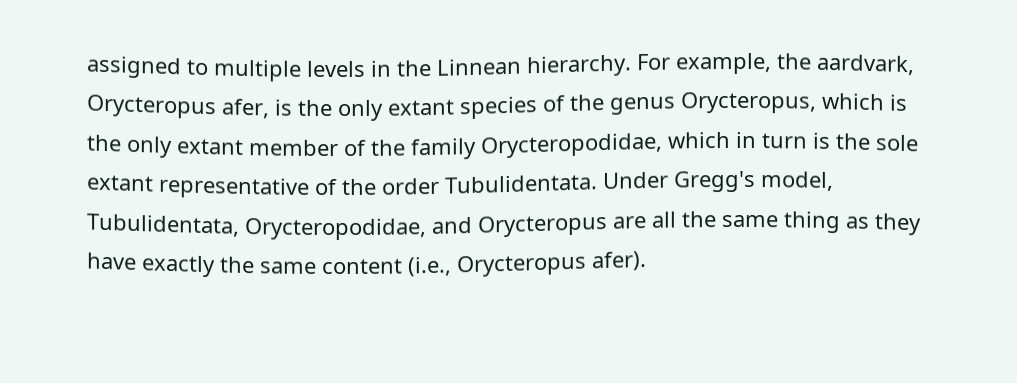assigned to multiple levels in the Linnean hierarchy. For example, the aardvark, Orycteropus afer, is the only extant species of the genus Orycteropus, which is the only extant member of the family Orycteropodidae, which in turn is the sole extant representative of the order Tubulidentata. Under Gregg's model, Tubulidentata, Orycteropodidae, and Orycteropus are all the same thing as they have exactly the same content (i.e., Orycteropus afer).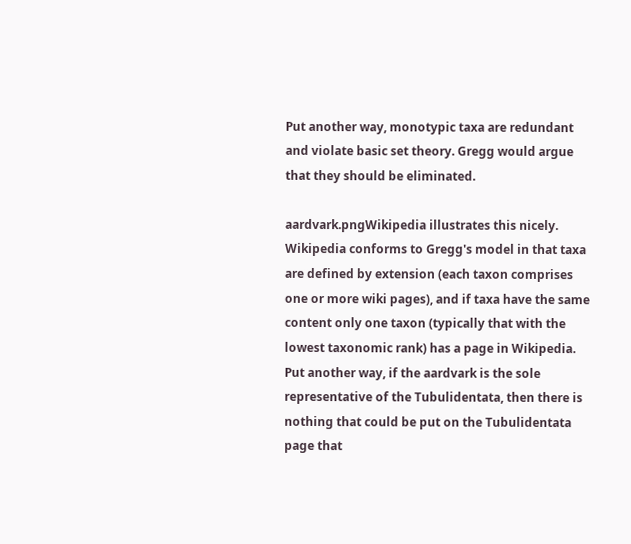Put another way, monotypic taxa are redundant and violate basic set theory. Gregg would argue that they should be eliminated.

aardvark.pngWikipedia illustrates this nicely. Wikipedia conforms to Gregg's model in that taxa are defined by extension (each taxon comprises one or more wiki pages), and if taxa have the same content only one taxon (typically that with the lowest taxonomic rank) has a page in Wikipedia. Put another way, if the aardvark is the sole representative of the Tubulidentata, then there is nothing that could be put on the Tubulidentata page that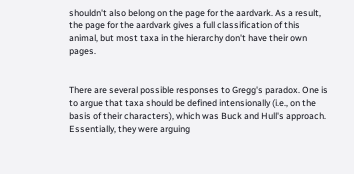shouldn't also belong on the page for the aardvark. As a result, the page for the aardvark gives a full classification of this animal, but most taxa in the hierarchy don't have their own pages.


There are several possible responses to Gregg's paradox. One is to argue that taxa should be defined intensionally (i.e., on the basis of their characters), which was Buck and Hull's approach. Essentially, they were arguing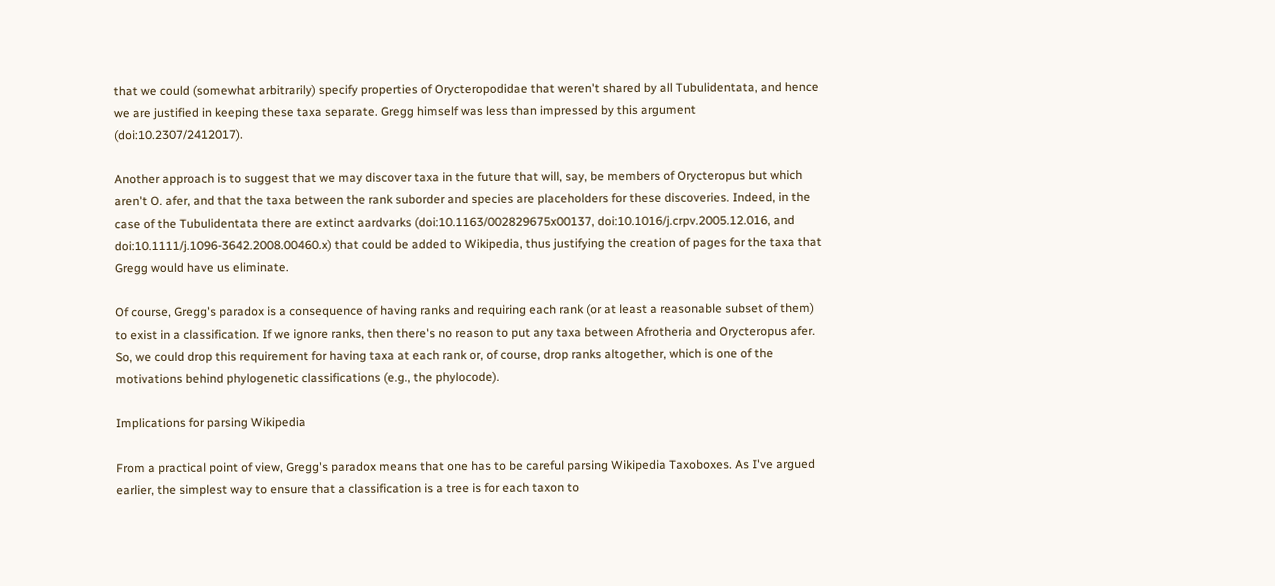that we could (somewhat arbitrarily) specify properties of Orycteropodidae that weren't shared by all Tubulidentata, and hence we are justified in keeping these taxa separate. Gregg himself was less than impressed by this argument (doi:10.2307/2412017).

Another approach is to suggest that we may discover taxa in the future that will, say, be members of Orycteropus but which aren't O. afer, and that the taxa between the rank suborder and species are placeholders for these discoveries. Indeed, in the case of the Tubulidentata there are extinct aardvarks (doi:10.1163/002829675x00137, doi:10.1016/j.crpv.2005.12.016, and doi:10.1111/j.1096-3642.2008.00460.x) that could be added to Wikipedia, thus justifying the creation of pages for the taxa that Gregg would have us eliminate.

Of course, Gregg's paradox is a consequence of having ranks and requiring each rank (or at least a reasonable subset of them) to exist in a classification. If we ignore ranks, then there's no reason to put any taxa between Afrotheria and Orycteropus afer. So, we could drop this requirement for having taxa at each rank or, of course, drop ranks altogether, which is one of the motivations behind phylogenetic classifications (e.g., the phylocode).

Implications for parsing Wikipedia

From a practical point of view, Gregg's paradox means that one has to be careful parsing Wikipedia Taxoboxes. As I've argued earlier, the simplest way to ensure that a classification is a tree is for each taxon to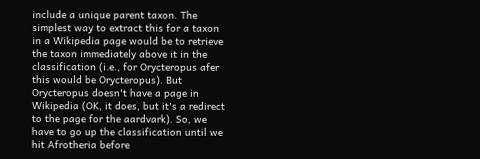include a unique parent taxon. The simplest way to extract this for a taxon in a Wikipedia page would be to retrieve the taxon immediately above it in the classification (i.e., for Orycteropus afer this would be Orycteropus). But Orycteropus doesn't have a page in Wikipedia (OK, it does, but it's a redirect to the page for the aardvark). So, we have to go up the classification until we hit Afrotheria before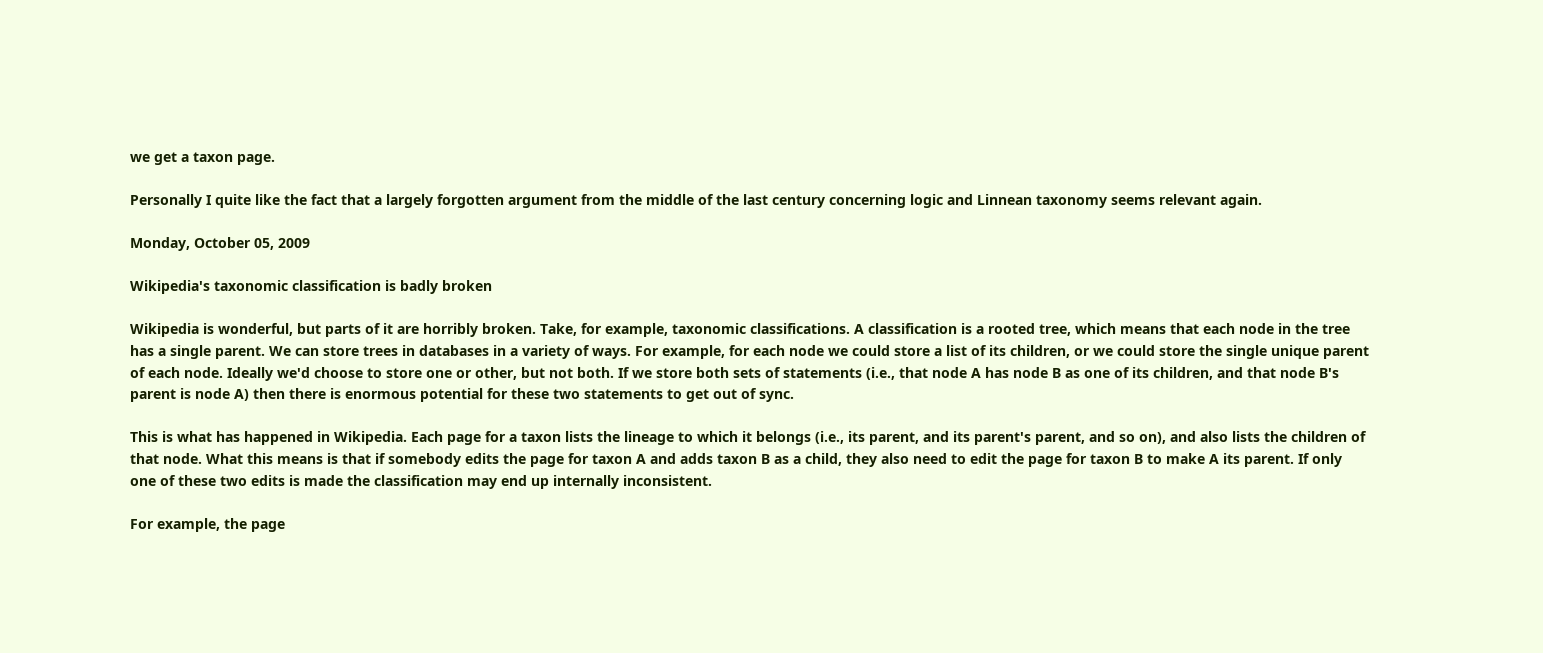we get a taxon page.

Personally I quite like the fact that a largely forgotten argument from the middle of the last century concerning logic and Linnean taxonomy seems relevant again.

Monday, October 05, 2009

Wikipedia's taxonomic classification is badly broken

Wikipedia is wonderful, but parts of it are horribly broken. Take, for example, taxonomic classifications. A classification is a rooted tree, which means that each node in the tree has a single parent. We can store trees in databases in a variety of ways. For example, for each node we could store a list of its children, or we could store the single unique parent of each node. Ideally we'd choose to store one or other, but not both. If we store both sets of statements (i.e., that node A has node B as one of its children, and that node B's parent is node A) then there is enormous potential for these two statements to get out of sync.

This is what has happened in Wikipedia. Each page for a taxon lists the lineage to which it belongs (i.e., its parent, and its parent's parent, and so on), and also lists the children of that node. What this means is that if somebody edits the page for taxon A and adds taxon B as a child, they also need to edit the page for taxon B to make A its parent. If only one of these two edits is made the classification may end up internally inconsistent.

For example, the page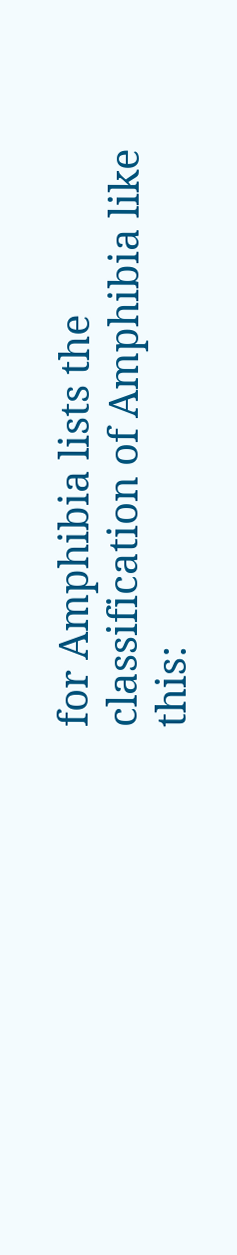for Amphibia lists the classification of Amphibia like this: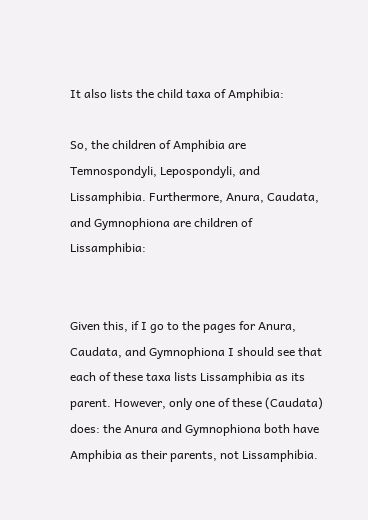It also lists the child taxa of Amphibia:

So, the children of Amphibia are Temnospondyli, Lepospondyli, and Lissamphibia. Furthermore, Anura, Caudata, and Gymnophiona are children of Lissamphibia:


Given this, if I go to the pages for Anura, Caudata, and Gymnophiona I should see that each of these taxa lists Lissamphibia as its parent. However, only one of these (Caudata) does: the Anura and Gymnophiona both have Amphibia as their parents, not Lissamphibia.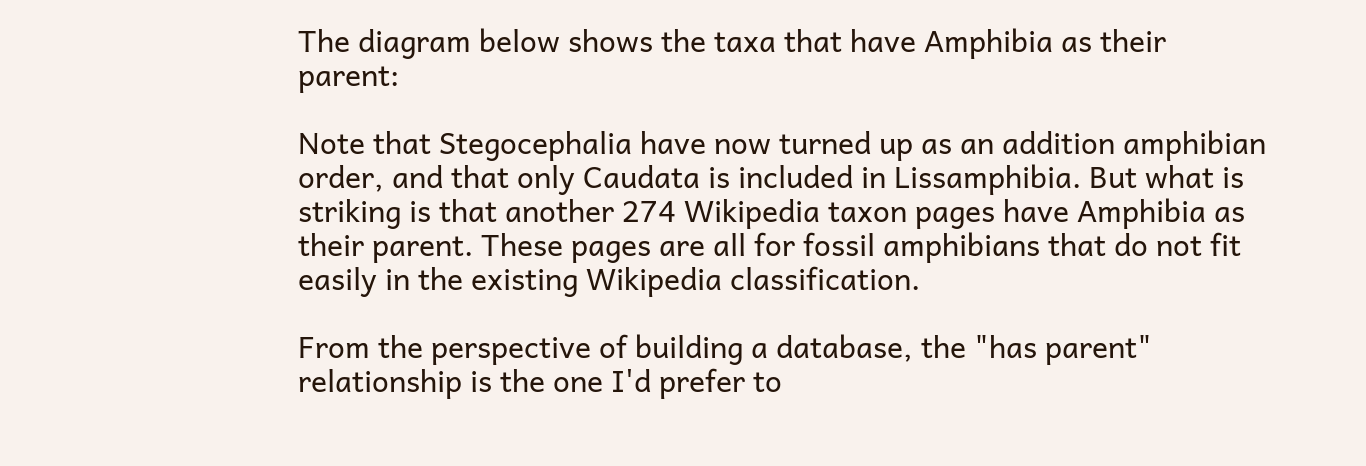The diagram below shows the taxa that have Amphibia as their parent:

Note that Stegocephalia have now turned up as an addition amphibian order, and that only Caudata is included in Lissamphibia. But what is striking is that another 274 Wikipedia taxon pages have Amphibia as their parent. These pages are all for fossil amphibians that do not fit easily in the existing Wikipedia classification.

From the perspective of building a database, the "has parent" relationship is the one I'd prefer to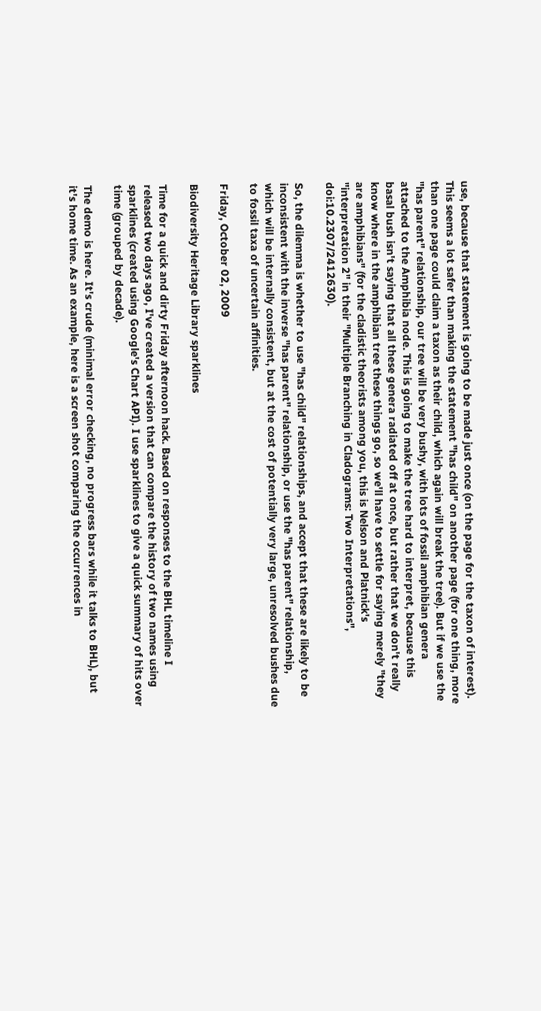use, because that statement is going to be made just once (on the page for the taxon of interest). This seems a lot safer than making the statement "has child" on another page (for one thing, more than one page could claim a taxon as their child, which again will break the tree). But if we use the "has parent" relationship, our tree will be very bushy, with lots of fossil amphibian genera attached to the Amphibia node. This is going to make the tree hard to interpret, because this basal bush isn't saying that all these genera radiated off at once, but rather that we don't really know where in the amphibian tree these things go, so we'll have to settle for saying merely "they are amphibians" (for the cladistic theorists among you, this is Nelson and Platnick's "interpretation 2" in their "Multiple Branching in Cladograms: Two Interpretations", doi:10.2307/2412630).

So, the dilemma is whether to use "has child" relationships, and accept that these are likely to be inconsistent with the inverse "has parent" relationship, or use the "has parent" relationship, which will be internally consistent, but at the cost of potentially very large, unresolved bushes due to fossil taxa of uncertain affinities.

Friday, October 02, 2009

Biodiversity Heritage Library sparklines

Time for a quick and dirty Friday afternoon hack. Based on responses to the BHL timeline I released two days ago, I've created a version that can compare the history of two names using sparklines (created using Google's Chart API). I use sparklines to give a quick summary of hits over time (grouped by decade).

The demo is here. It's crude (minimal error checking, no progress bars while it talks to BHL), but it's home time. As an example, here is a screen shot comparing the occurrences in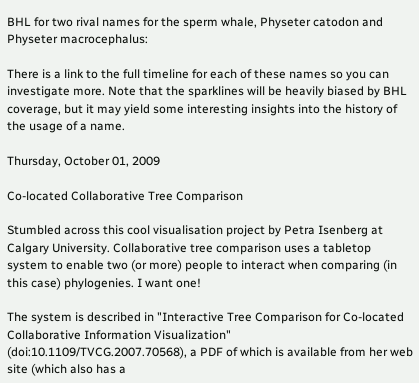BHL for two rival names for the sperm whale, Physeter catodon and Physeter macrocephalus:

There is a link to the full timeline for each of these names so you can investigate more. Note that the sparklines will be heavily biased by BHL coverage, but it may yield some interesting insights into the history of the usage of a name.

Thursday, October 01, 2009

Co-located Collaborative Tree Comparison

Stumbled across this cool visualisation project by Petra Isenberg at Calgary University. Collaborative tree comparison uses a tabletop system to enable two (or more) people to interact when comparing (in this case) phylogenies. I want one!

The system is described in "Interactive Tree Comparison for Co-located Collaborative Information Visualization" (doi:10.1109/TVCG.2007.70568), a PDF of which is available from her web site (which also has a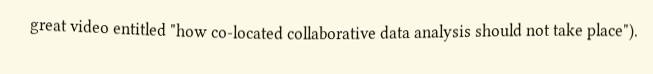great video entitled "how co-located collaborative data analysis should not take place").